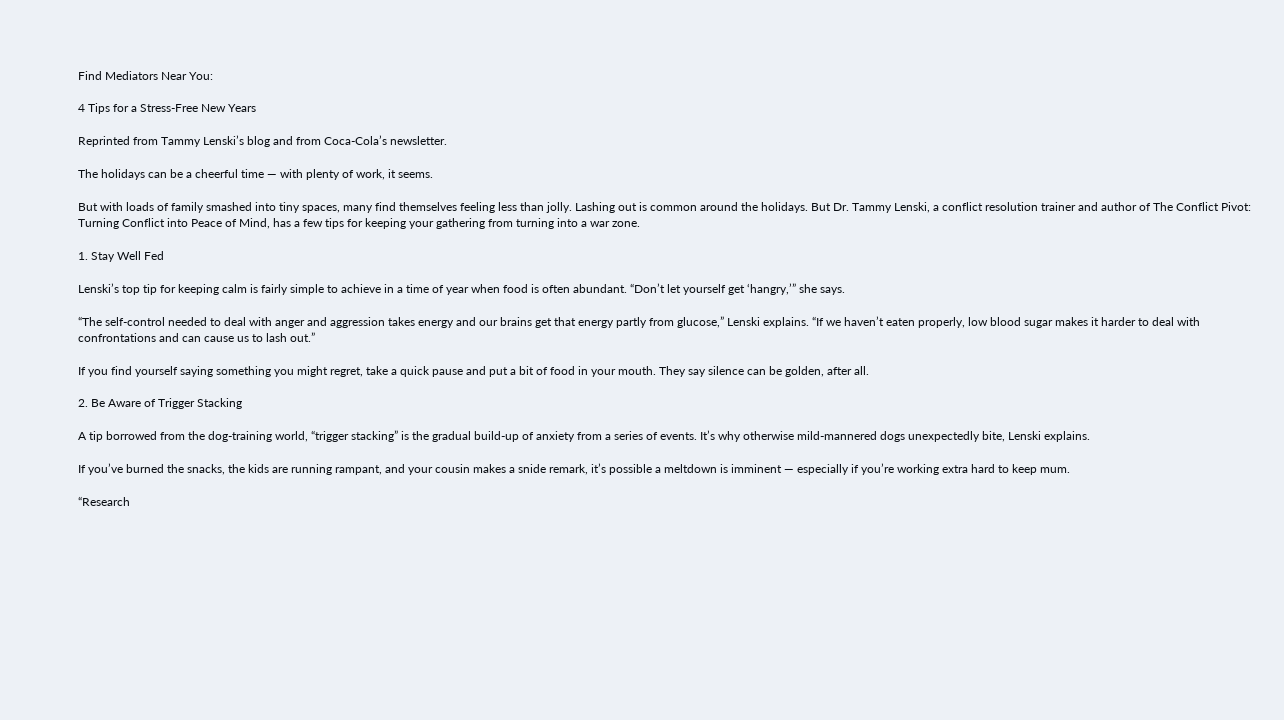Find Mediators Near You:

4 Tips for a Stress-Free New Years

Reprinted from Tammy Lenski’s blog and from Coca-Cola’s newsletter.

The holidays can be a cheerful time — with plenty of work, it seems.

But with loads of family smashed into tiny spaces, many find themselves feeling less than jolly. Lashing out is common around the holidays. But Dr. Tammy Lenski, a conflict resolution trainer and author of The Conflict Pivot: Turning Conflict into Peace of Mind, has a few tips for keeping your gathering from turning into a war zone.

1. Stay Well Fed

Lenski’s top tip for keeping calm is fairly simple to achieve in a time of year when food is often abundant. “Don’t let yourself get ‘hangry,’” she says.

“The self-control needed to deal with anger and aggression takes energy and our brains get that energy partly from glucose,” Lenski explains. “If we haven’t eaten properly, low blood sugar makes it harder to deal with confrontations and can cause us to lash out.”

If you find yourself saying something you might regret, take a quick pause and put a bit of food in your mouth. They say silence can be golden, after all.

2. Be Aware of Trigger Stacking

A tip borrowed from the dog-training world, “trigger stacking” is the gradual build-up of anxiety from a series of events. It’s why otherwise mild-mannered dogs unexpectedly bite, Lenski explains.

If you’ve burned the snacks, the kids are running rampant, and your cousin makes a snide remark, it’s possible a meltdown is imminent — especially if you’re working extra hard to keep mum.

“Research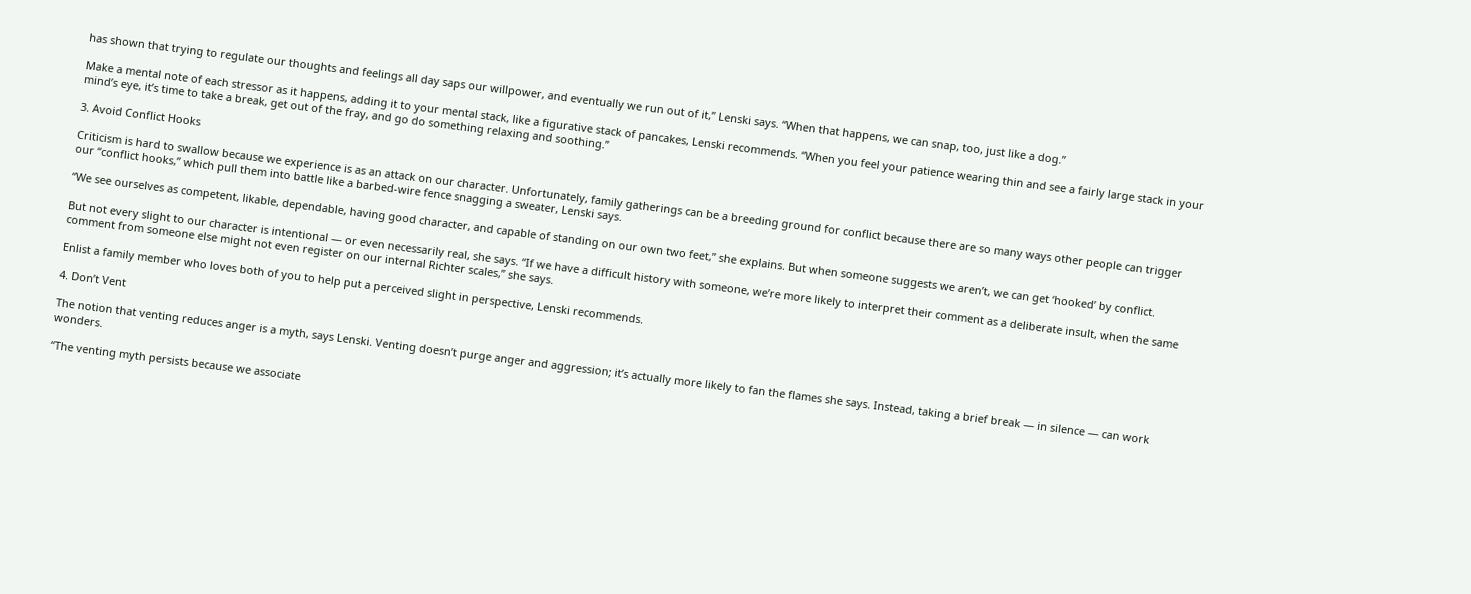has shown that trying to regulate our thoughts and feelings all day saps our willpower, and eventually we run out of it,” Lenski says. “When that happens, we can snap, too, just like a dog.”

Make a mental note of each stressor as it happens, adding it to your mental stack, like a figurative stack of pancakes, Lenski recommends. “When you feel your patience wearing thin and see a fairly large stack in your mind’s eye, it’s time to take a break, get out of the fray, and go do something relaxing and soothing.”

3. Avoid Conflict Hooks

Criticism is hard to swallow because we experience is as an attack on our character. Unfortunately, family gatherings can be a breeding ground for conflict because there are so many ways other people can trigger our “conflict hooks,” which pull them into battle like a barbed-wire fence snagging a sweater, Lenski says.

“We see ourselves as competent, likable, dependable, having good character, and capable of standing on our own two feet,” she explains. But when someone suggests we aren’t, we can get ‘hooked’ by conflict.

But not every slight to our character is intentional — or even necessarily real, she says. “If we have a difficult history with someone, we’re more likely to interpret their comment as a deliberate insult, when the same comment from someone else might not even register on our internal Richter scales,” she says.

Enlist a family member who loves both of you to help put a perceived slight in perspective, Lenski recommends.

4. Don’t Vent

The notion that venting reduces anger is a myth, says Lenski. Venting doesn’t purge anger and aggression; it’s actually more likely to fan the flames she says. Instead, taking a brief break — in silence — can work wonders.

“The venting myth persists because we associate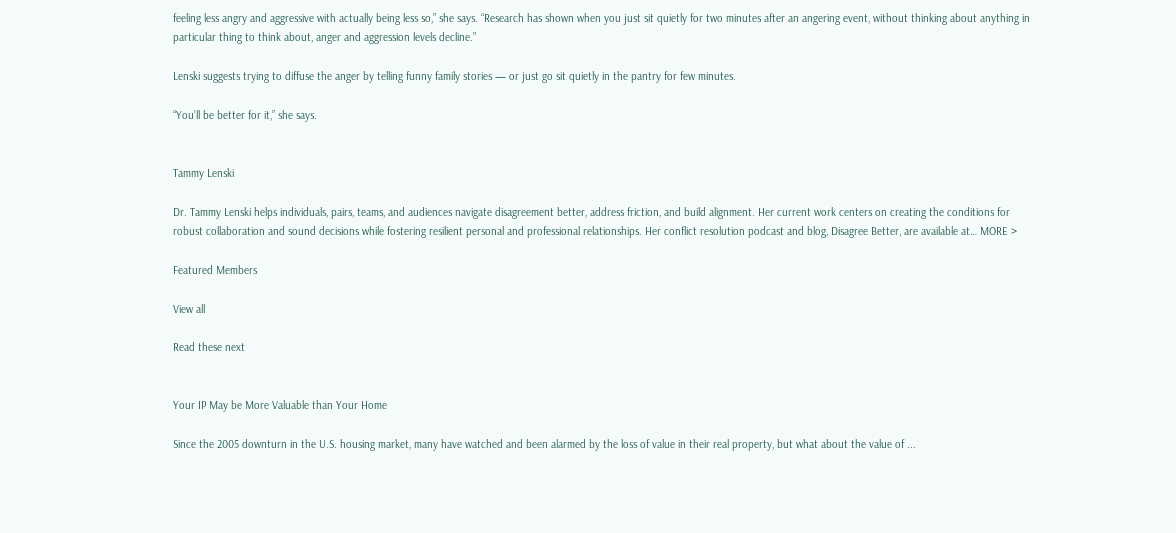feeling less angry and aggressive with actually being less so,” she says. “Research has shown when you just sit quietly for two minutes after an angering event, without thinking about anything in particular thing to think about, anger and aggression levels decline.”

Lenski suggests trying to diffuse the anger by telling funny family stories — or just go sit quietly in the pantry for few minutes.

“You’ll be better for it,” she says.


Tammy Lenski

Dr. Tammy Lenski helps individuals, pairs, teams, and audiences navigate disagreement better, address friction, and build alignment. Her current work centers on creating the conditions for robust collaboration and sound decisions while fostering resilient personal and professional relationships. Her conflict resolution podcast and blog, Disagree Better, are available at… MORE >

Featured Members

View all

Read these next


Your IP May be More Valuable than Your Home

Since the 2005 downturn in the U.S. housing market, many have watched and been alarmed by the loss of value in their real property, but what about the value of ...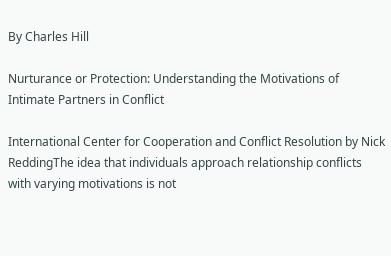By Charles Hill

Nurturance or Protection: Understanding the Motivations of Intimate Partners in Conflict

International Center for Cooperation and Conflict Resolution by Nick ReddingThe idea that individuals approach relationship conflicts with varying motivations is not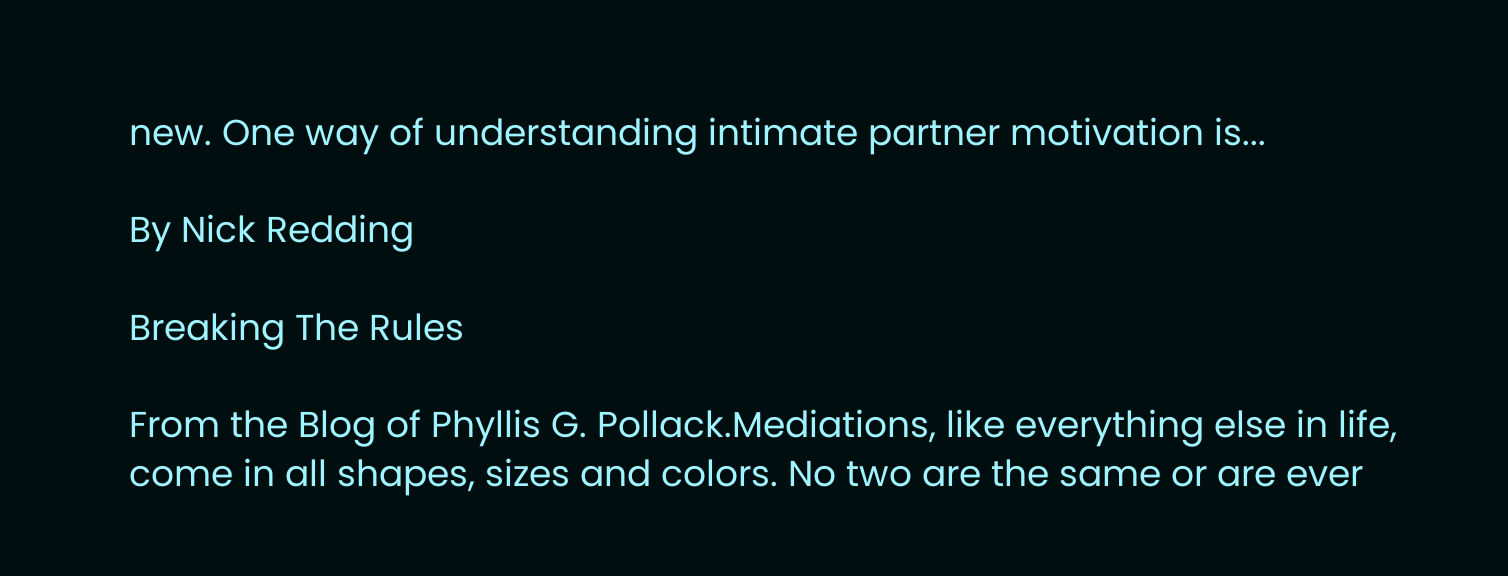new. One way of understanding intimate partner motivation is...

By Nick Redding

Breaking The Rules

From the Blog of Phyllis G. Pollack.Mediations, like everything else in life, come in all shapes, sizes and colors. No two are the same or are ever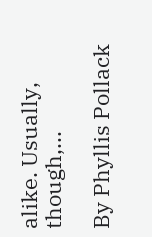alike. Usually, though,...

By Phyllis Pollack